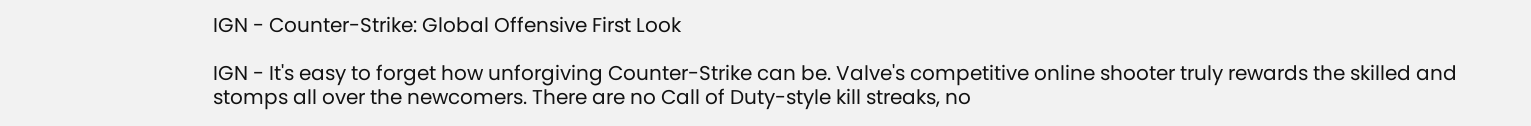IGN - Counter-Strike: Global Offensive First Look

IGN - It's easy to forget how unforgiving Counter-Strike can be. Valve's competitive online shooter truly rewards the skilled and stomps all over the newcomers. There are no Call of Duty-style kill streaks, no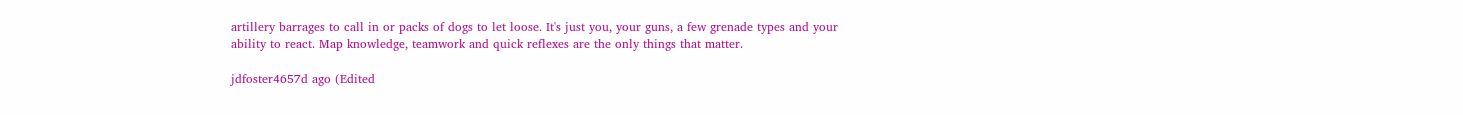artillery barrages to call in or packs of dogs to let loose. It's just you, your guns, a few grenade types and your ability to react. Map knowledge, teamwork and quick reflexes are the only things that matter.

jdfoster4657d ago (Edited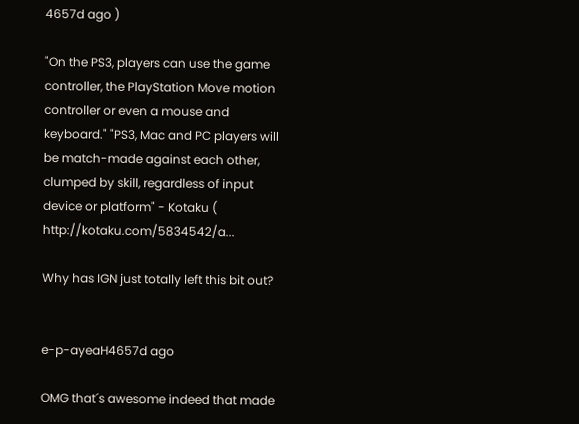4657d ago )

"On the PS3, players can use the game controller, the PlayStation Move motion controller or even a mouse and keyboard." "PS3, Mac and PC players will be match-made against each other, clumped by skill, regardless of input device or platform" - Kotaku ( http://kotaku.com/5834542/a...

Why has IGN just totally left this bit out?


e-p-ayeaH4657d ago

OMG that´s awesome indeed that made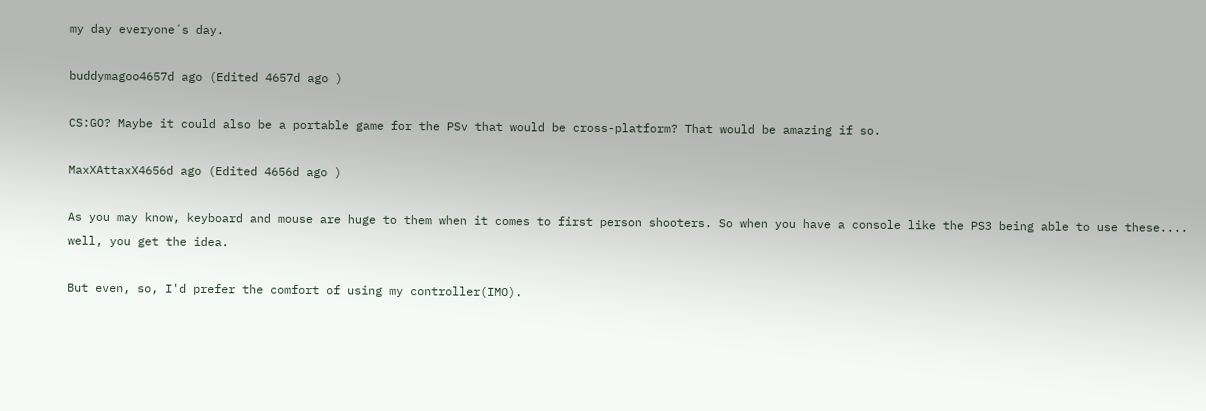my day everyone´s day.

buddymagoo4657d ago (Edited 4657d ago )

CS:GO? Maybe it could also be a portable game for the PSv that would be cross-platform? That would be amazing if so.

MaxXAttaxX4656d ago (Edited 4656d ago )

As you may know, keyboard and mouse are huge to them when it comes to first person shooters. So when you have a console like the PS3 being able to use these.... well, you get the idea.

But even, so, I'd prefer the comfort of using my controller(IMO).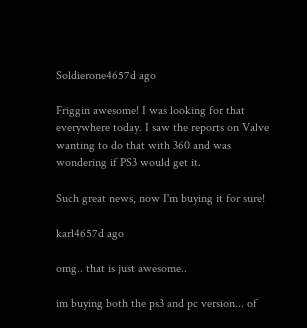Soldierone4657d ago

Friggin awesome! I was looking for that everywhere today. I saw the reports on Valve wanting to do that with 360 and was wondering if PS3 would get it.

Such great news, now I'm buying it for sure!

karl4657d ago

omg.. that is just awesome..

im buying both the ps3 and pc version... of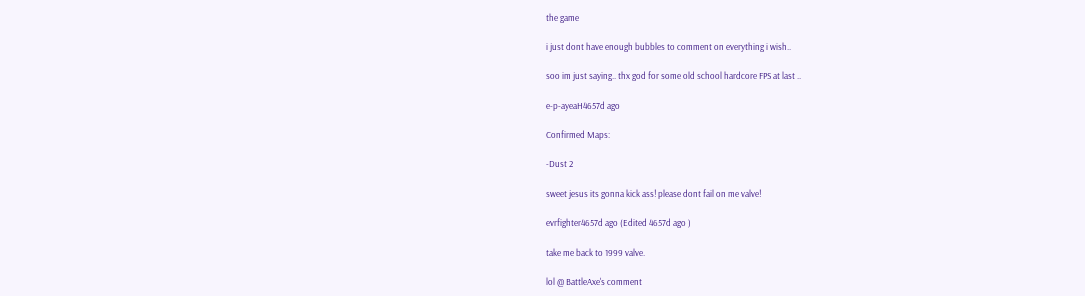the game

i just dont have enough bubbles to comment on everything i wish..

soo im just saying.. thx god for some old school hardcore FPS at last ..

e-p-ayeaH4657d ago

Confirmed Maps:

-Dust 2

sweet jesus its gonna kick ass! please dont fail on me valve!

evrfighter4657d ago (Edited 4657d ago )

take me back to 1999 valve.

lol @ BattleAxe's comment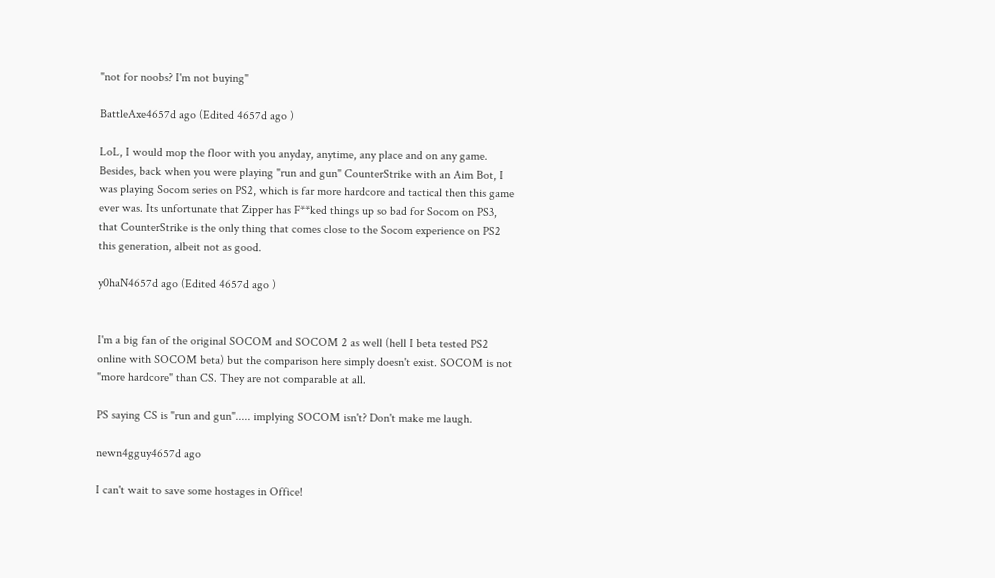"not for noobs? I'm not buying"

BattleAxe4657d ago (Edited 4657d ago )

LoL, I would mop the floor with you anyday, anytime, any place and on any game. Besides, back when you were playing "run and gun" CounterStrike with an Aim Bot, I was playing Socom series on PS2, which is far more hardcore and tactical then this game ever was. Its unfortunate that Zipper has F**ked things up so bad for Socom on PS3, that CounterStrike is the only thing that comes close to the Socom experience on PS2 this generation, albeit not as good.

y0haN4657d ago (Edited 4657d ago )


I'm a big fan of the original SOCOM and SOCOM 2 as well (hell I beta tested PS2 online with SOCOM beta) but the comparison here simply doesn't exist. SOCOM is not "more hardcore" than CS. They are not comparable at all.

PS saying CS is "run and gun"..... implying SOCOM isn't? Don't make me laugh.

newn4gguy4657d ago

I can't wait to save some hostages in Office!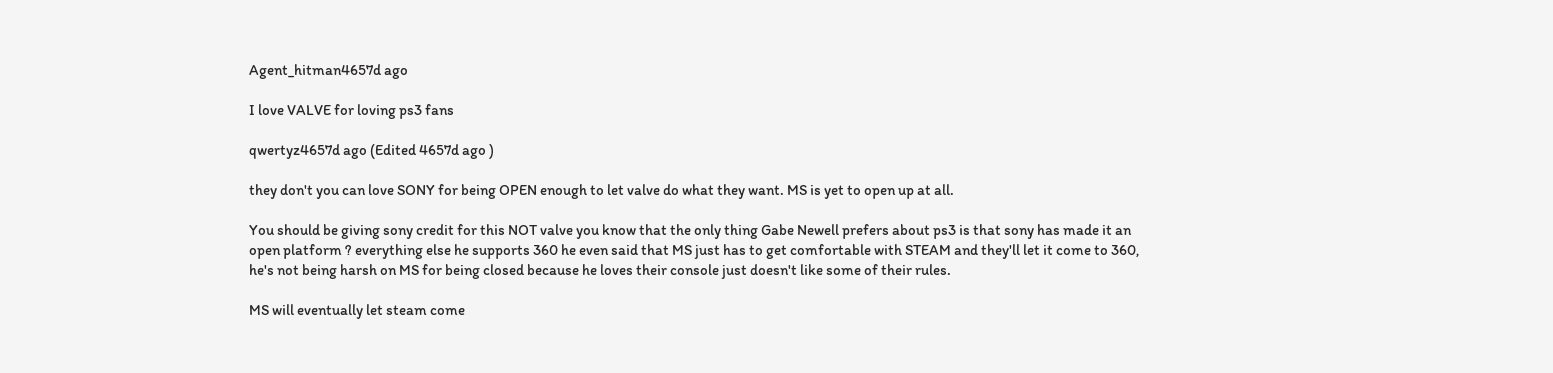Agent_hitman4657d ago

I love VALVE for loving ps3 fans

qwertyz4657d ago (Edited 4657d ago )

they don't you can love SONY for being OPEN enough to let valve do what they want. MS is yet to open up at all.

You should be giving sony credit for this NOT valve you know that the only thing Gabe Newell prefers about ps3 is that sony has made it an open platform ? everything else he supports 360 he even said that MS just has to get comfortable with STEAM and they'll let it come to 360, he's not being harsh on MS for being closed because he loves their console just doesn't like some of their rules.

MS will eventually let steam come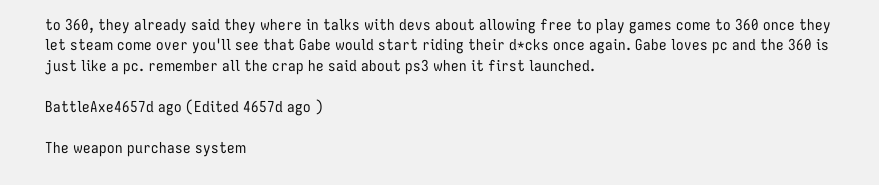to 360, they already said they where in talks with devs about allowing free to play games come to 360 once they let steam come over you'll see that Gabe would start riding their d*cks once again. Gabe loves pc and the 360 is just like a pc. remember all the crap he said about ps3 when it first launched.

BattleAxe4657d ago (Edited 4657d ago )

The weapon purchase system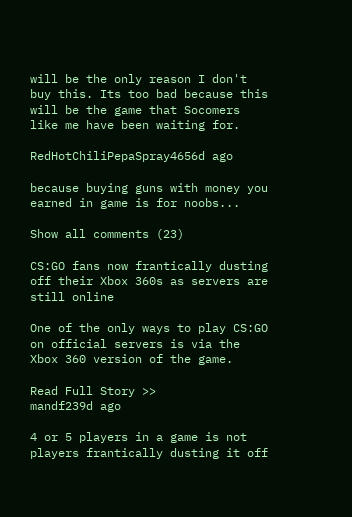will be the only reason I don't buy this. Its too bad because this will be the game that Socomers like me have been waiting for.

RedHotChiliPepaSpray4656d ago

because buying guns with money you earned in game is for noobs...

Show all comments (23)

CS:GO fans now frantically dusting off their Xbox 360s as servers are still online

One of the only ways to play CS:GO on official servers is via the Xbox 360 version of the game.

Read Full Story >>
mandf239d ago

4 or 5 players in a game is not players frantically dusting it off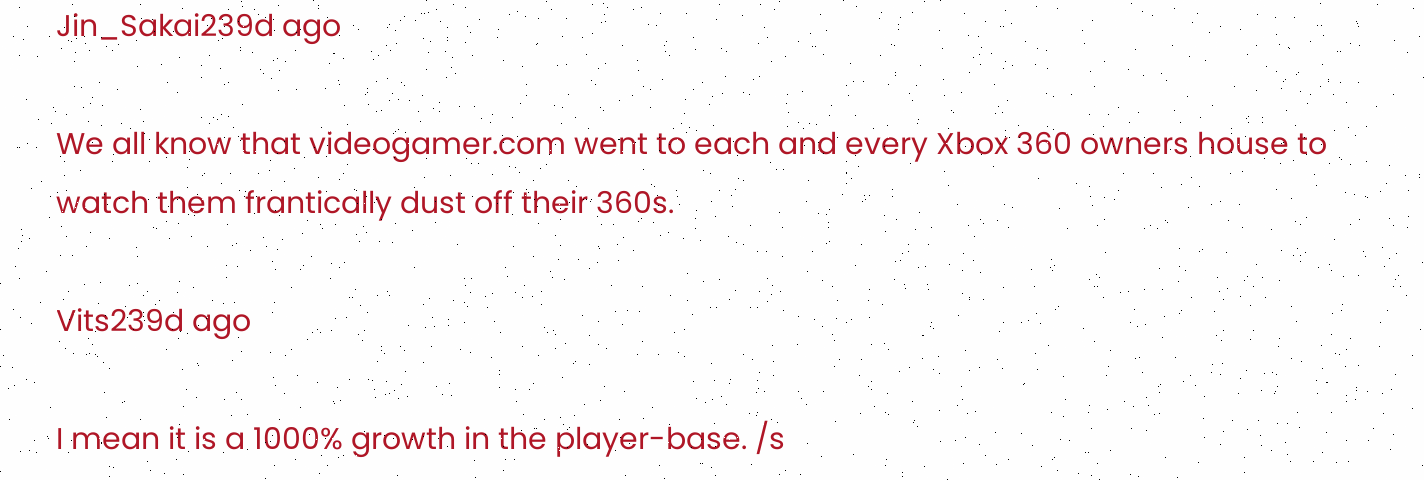Jin_Sakai239d ago

We all know that videogamer.com went to each and every Xbox 360 owners house to watch them frantically dust off their 360s.

Vits239d ago

I mean it is a 1000% growth in the player-base. /s